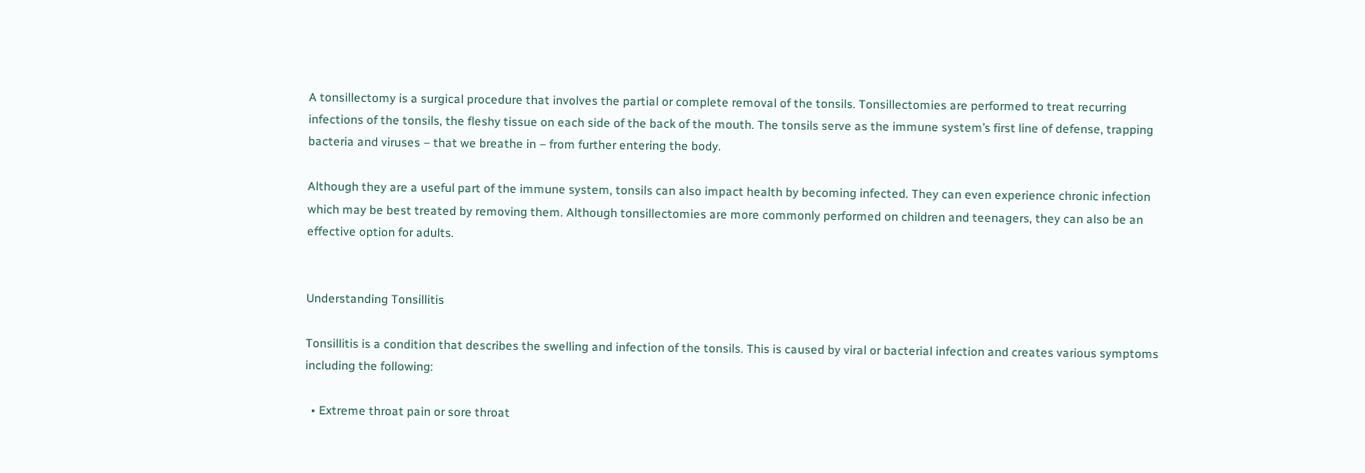A tonsillectomy is a surgical procedure that involves the partial or complete removal of the tonsils. Tonsillectomies are performed to treat recurring infections of the tonsils, the fleshy tissue on each side of the back of the mouth. The tonsils serve as the immune system’s first line of defense, trapping bacteria and viruses – that we breathe in – from further entering the body.

Although they are a useful part of the immune system, tonsils can also impact health by becoming infected. They can even experience chronic infection which may be best treated by removing them. Although tonsillectomies are more commonly performed on children and teenagers, they can also be an effective option for adults.


Understanding Tonsillitis

Tonsillitis is a condition that describes the swelling and infection of the tonsils. This is caused by viral or bacterial infection and creates various symptoms including the following:

  • Extreme throat pain or sore throat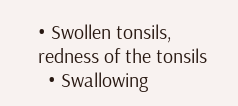• Swollen tonsils, redness of the tonsils
  • Swallowing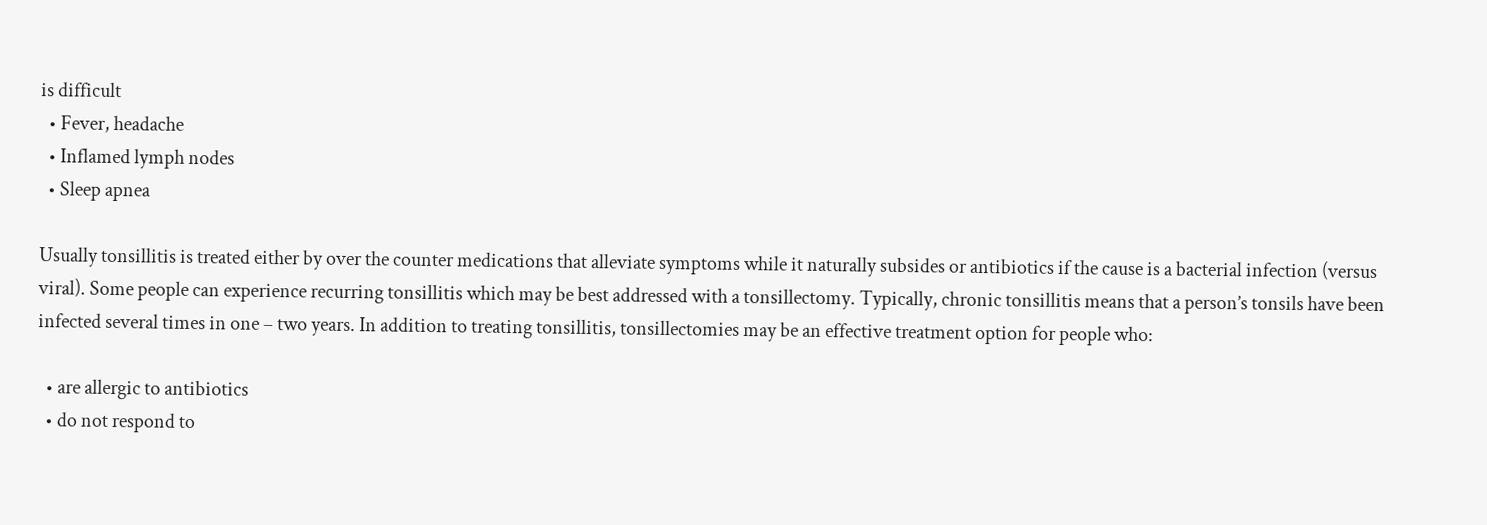is difficult
  • Fever, headache
  • Inflamed lymph nodes
  • Sleep apnea

Usually tonsillitis is treated either by over the counter medications that alleviate symptoms while it naturally subsides or antibiotics if the cause is a bacterial infection (versus viral). Some people can experience recurring tonsillitis which may be best addressed with a tonsillectomy. Typically, chronic tonsillitis means that a person’s tonsils have been infected several times in one – two years. In addition to treating tonsillitis, tonsillectomies may be an effective treatment option for people who:

  • are allergic to antibiotics
  • do not respond to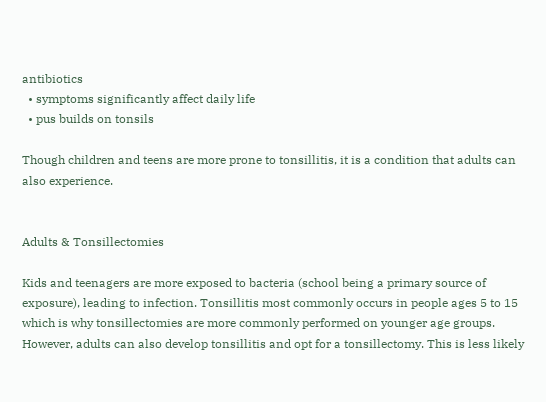antibiotics
  • symptoms significantly affect daily life
  • pus builds on tonsils

Though children and teens are more prone to tonsillitis, it is a condition that adults can also experience.


Adults & Tonsillectomies

Kids and teenagers are more exposed to bacteria (school being a primary source of exposure), leading to infection. Tonsillitis most commonly occurs in people ages 5 to 15 which is why tonsillectomies are more commonly performed on younger age groups. However, adults can also develop tonsillitis and opt for a tonsillectomy. This is less likely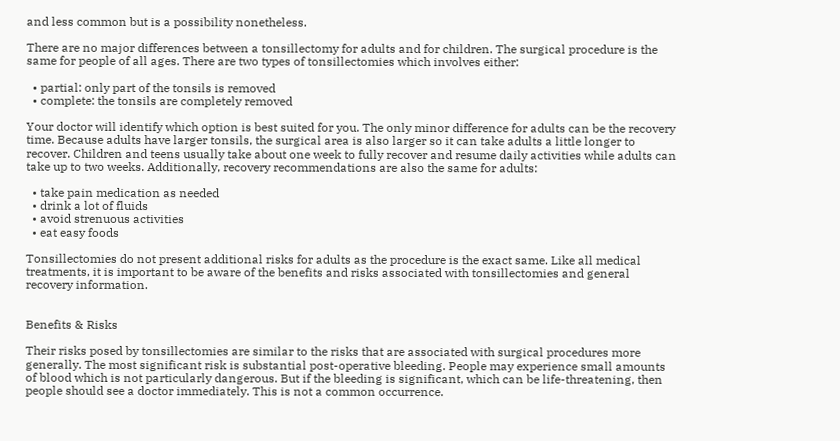and less common but is a possibility nonetheless.

There are no major differences between a tonsillectomy for adults and for children. The surgical procedure is the same for people of all ages. There are two types of tonsillectomies which involves either:

  • partial: only part of the tonsils is removed
  • complete: the tonsils are completely removed

Your doctor will identify which option is best suited for you. The only minor difference for adults can be the recovery time. Because adults have larger tonsils, the surgical area is also larger so it can take adults a little longer to recover. Children and teens usually take about one week to fully recover and resume daily activities while adults can take up to two weeks. Additionally, recovery recommendations are also the same for adults:

  • take pain medication as needed
  • drink a lot of fluids
  • avoid strenuous activities
  • eat easy foods

Tonsillectomies do not present additional risks for adults as the procedure is the exact same. Like all medical treatments, it is important to be aware of the benefits and risks associated with tonsillectomies and general recovery information.


Benefits & Risks

Their risks posed by tonsillectomies are similar to the risks that are associated with surgical procedures more generally. The most significant risk is substantial post-operative bleeding. People may experience small amounts of blood which is not particularly dangerous. But if the bleeding is significant, which can be life-threatening, then people should see a doctor immediately. This is not a common occurrence.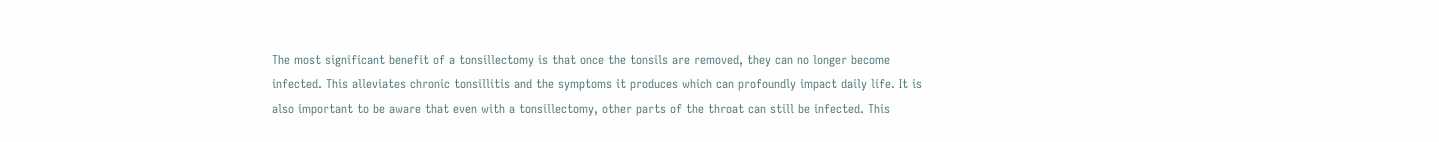The most significant benefit of a tonsillectomy is that once the tonsils are removed, they can no longer become infected. This alleviates chronic tonsillitis and the symptoms it produces which can profoundly impact daily life. It is also important to be aware that even with a tonsillectomy, other parts of the throat can still be infected. This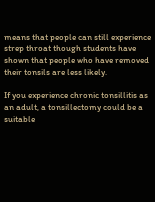means that people can still experience strep throat though students have shown that people who have removed their tonsils are less likely.

If you experience chronic tonsillitis as an adult, a tonsillectomy could be a suitable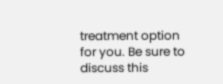treatment option for you. Be sure to discuss this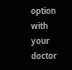option with your doctor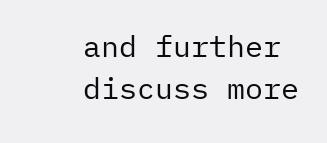and further discuss more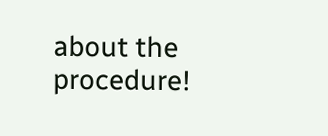about the procedure!